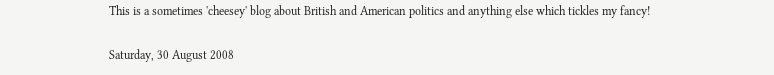This is a sometimes 'cheesey' blog about British and American politics and anything else which tickles my fancy!

Saturday, 30 August 2008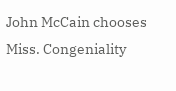John McCain chooses Miss. Congeniality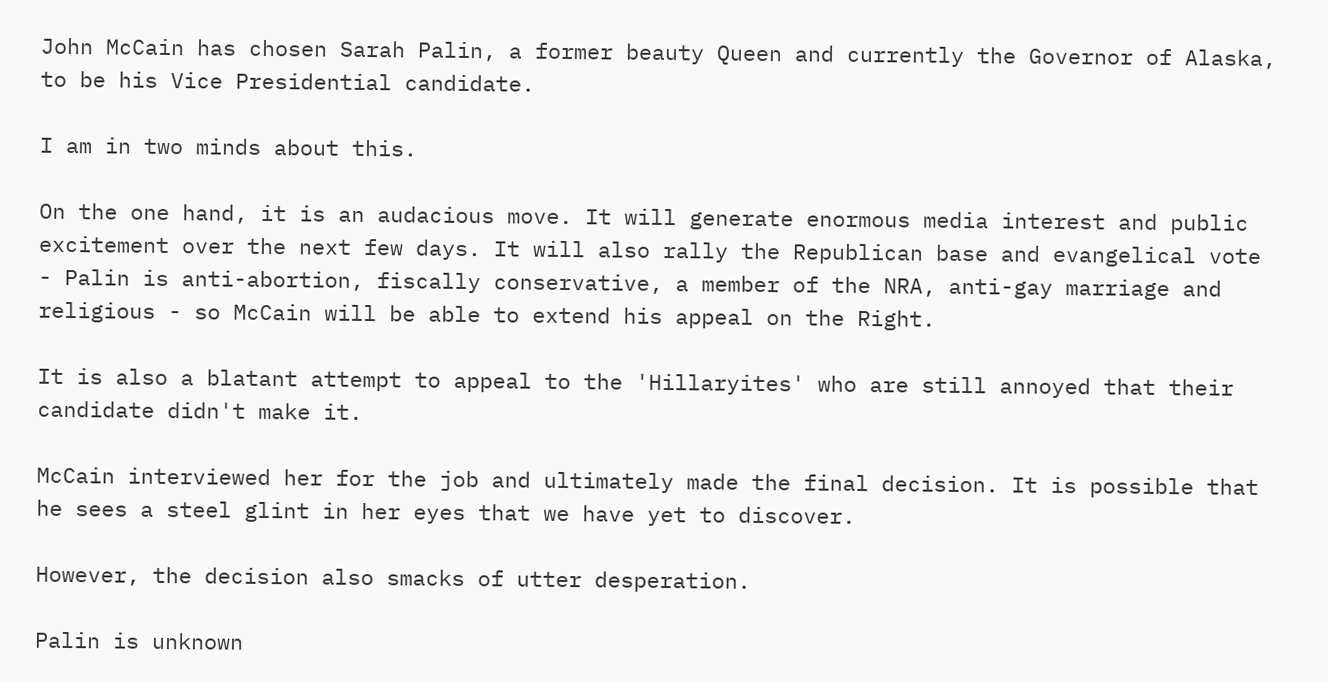John McCain has chosen Sarah Palin, a former beauty Queen and currently the Governor of Alaska, to be his Vice Presidential candidate.

I am in two minds about this.

On the one hand, it is an audacious move. It will generate enormous media interest and public excitement over the next few days. It will also rally the Republican base and evangelical vote - Palin is anti-abortion, fiscally conservative, a member of the NRA, anti-gay marriage and religious - so McCain will be able to extend his appeal on the Right.

It is also a blatant attempt to appeal to the 'Hillaryites' who are still annoyed that their candidate didn't make it.

McCain interviewed her for the job and ultimately made the final decision. It is possible that he sees a steel glint in her eyes that we have yet to discover.

However, the decision also smacks of utter desperation.

Palin is unknown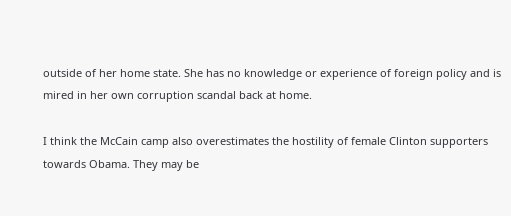outside of her home state. She has no knowledge or experience of foreign policy and is mired in her own corruption scandal back at home.

I think the McCain camp also overestimates the hostility of female Clinton supporters towards Obama. They may be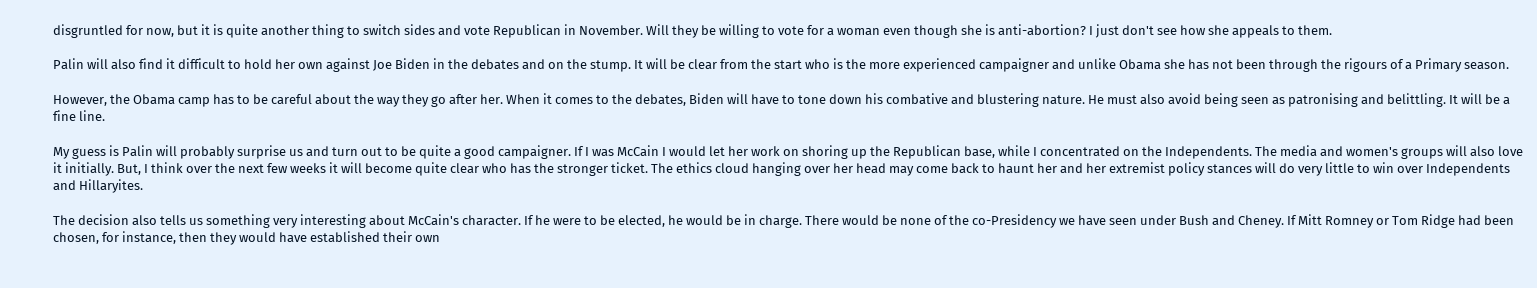disgruntled for now, but it is quite another thing to switch sides and vote Republican in November. Will they be willing to vote for a woman even though she is anti-abortion? I just don't see how she appeals to them.

Palin will also find it difficult to hold her own against Joe Biden in the debates and on the stump. It will be clear from the start who is the more experienced campaigner and unlike Obama she has not been through the rigours of a Primary season.

However, the Obama camp has to be careful about the way they go after her. When it comes to the debates, Biden will have to tone down his combative and blustering nature. He must also avoid being seen as patronising and belittling. It will be a fine line.

My guess is Palin will probably surprise us and turn out to be quite a good campaigner. If I was McCain I would let her work on shoring up the Republican base, while I concentrated on the Independents. The media and women's groups will also love it initially. But, I think over the next few weeks it will become quite clear who has the stronger ticket. The ethics cloud hanging over her head may come back to haunt her and her extremist policy stances will do very little to win over Independents and Hillaryites.

The decision also tells us something very interesting about McCain's character. If he were to be elected, he would be in charge. There would be none of the co-Presidency we have seen under Bush and Cheney. If Mitt Romney or Tom Ridge had been chosen, for instance, then they would have established their own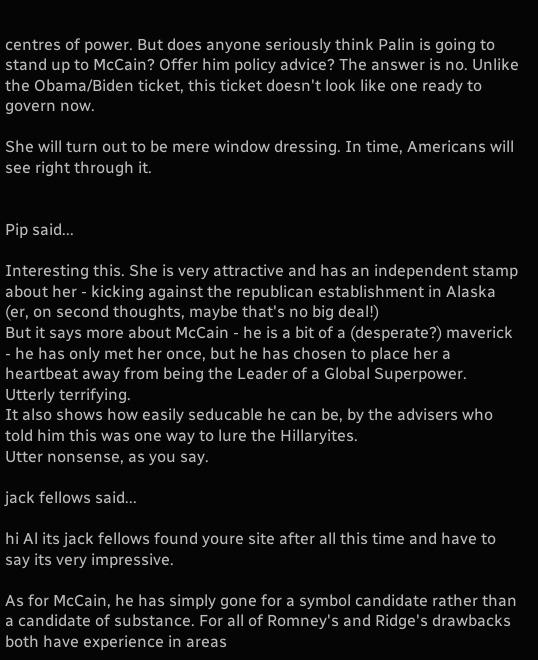centres of power. But does anyone seriously think Palin is going to stand up to McCain? Offer him policy advice? The answer is no. Unlike the Obama/Biden ticket, this ticket doesn't look like one ready to govern now.

She will turn out to be mere window dressing. In time, Americans will see right through it.


Pip said...

Interesting this. She is very attractive and has an independent stamp about her - kicking against the republican establishment in Alaska (er, on second thoughts, maybe that's no big deal!)
But it says more about McCain - he is a bit of a (desperate?) maverick - he has only met her once, but he has chosen to place her a heartbeat away from being the Leader of a Global Superpower.
Utterly terrifying.
It also shows how easily seducable he can be, by the advisers who told him this was one way to lure the Hillaryites.
Utter nonsense, as you say.

jack fellows said...

hi Al its jack fellows found youre site after all this time and have to say its very impressive.

As for McCain, he has simply gone for a symbol candidate rather than a candidate of substance. For all of Romney's and Ridge's drawbacks both have experience in areas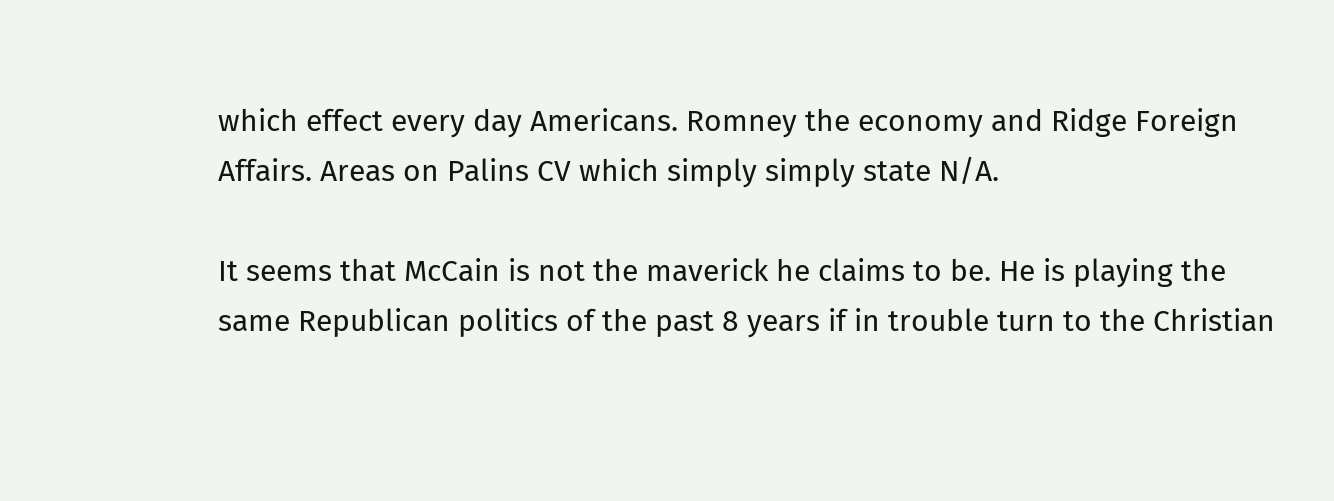which effect every day Americans. Romney the economy and Ridge Foreign Affairs. Areas on Palins CV which simply simply state N/A.

It seems that McCain is not the maverick he claims to be. He is playing the same Republican politics of the past 8 years if in trouble turn to the Christian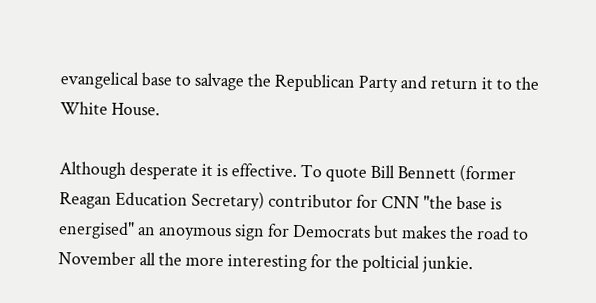evangelical base to salvage the Republican Party and return it to the White House.

Although desperate it is effective. To quote Bill Bennett (former Reagan Education Secretary) contributor for CNN "the base is energised" an anoymous sign for Democrats but makes the road to November all the more interesting for the polticial junkie.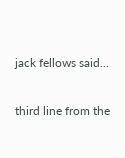jack fellows said...

third line from the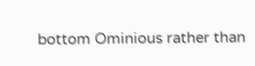bottom Ominious rather than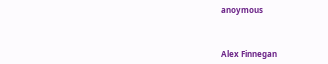anoymous



Alex Finnegan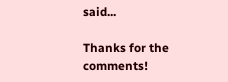said...

Thanks for the comments!